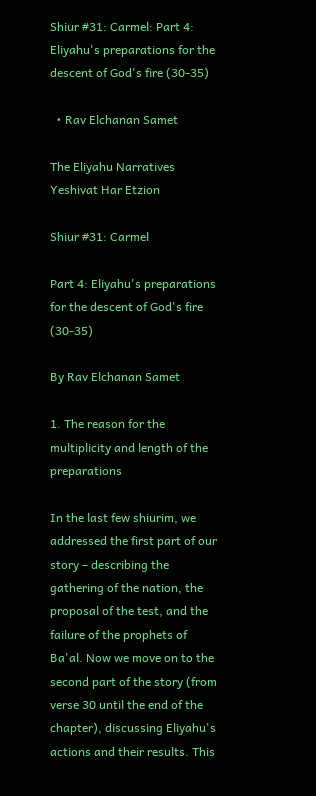Shiur #31: Carmel: Part 4: Eliyahu's preparations for the descent of God's fire (30-35)

  • Rav Elchanan Samet

The Eliyahu Narratives
Yeshivat Har Etzion

Shiur #31: Carmel

Part 4: Eliyahu's preparations for the descent of God's fire (30-35)

By Rav Elchanan Samet

1. The reason for the multiplicity and length of the preparations

In the last few shiurim, we addressed the first part of our story – describing the gathering of the nation, the proposal of the test, and the failure of the prophets of Ba'al. Now we move on to the second part of the story (from verse 30 until the end of the chapter), discussing Eliyahu's actions and their results. This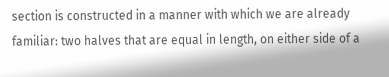section is constructed in a manner with which we are already familiar: two halves that are equal in length, on either side of a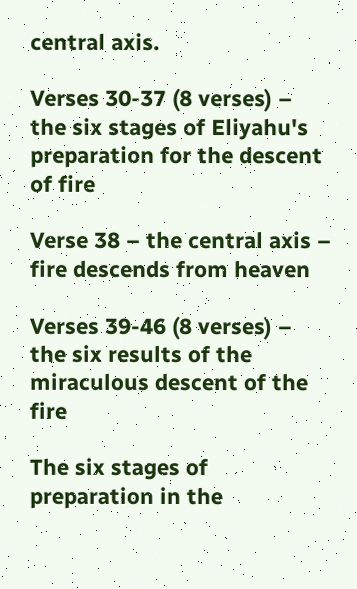central axis.

Verses 30-37 (8 verses) – the six stages of Eliyahu's preparation for the descent of fire

Verse 38 – the central axis – fire descends from heaven

Verses 39-46 (8 verses) – the six results of the miraculous descent of the fire

The six stages of preparation in the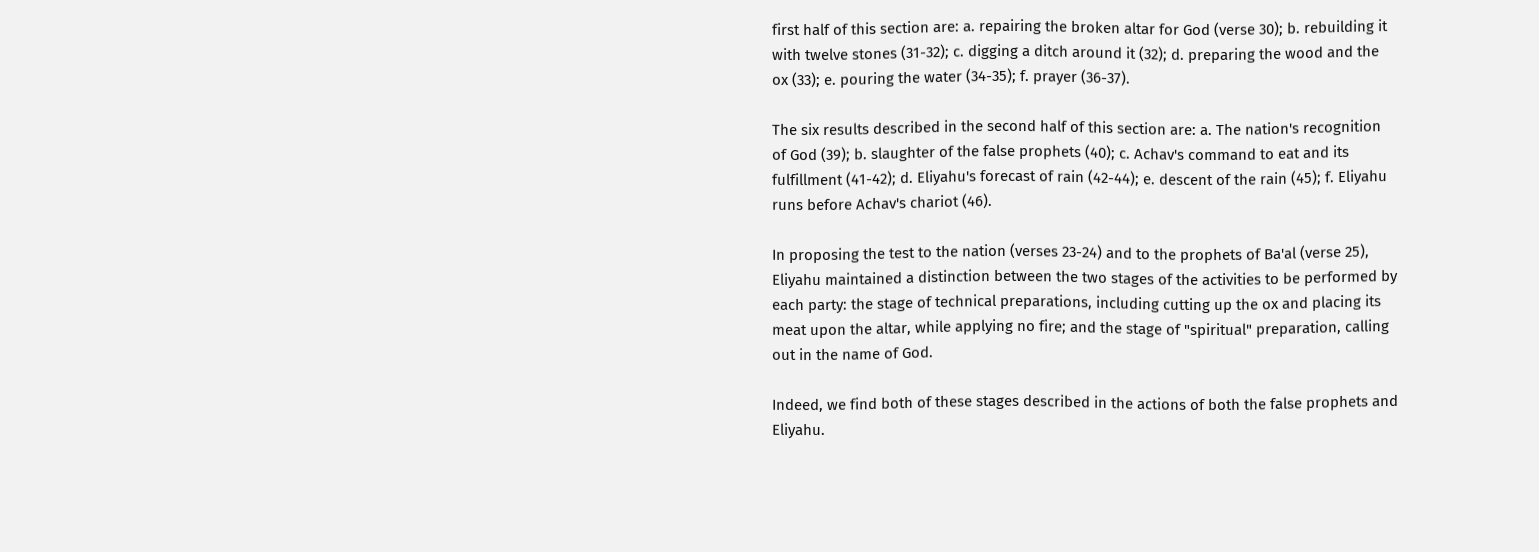first half of this section are: a. repairing the broken altar for God (verse 30); b. rebuilding it with twelve stones (31-32); c. digging a ditch around it (32); d. preparing the wood and the ox (33); e. pouring the water (34-35); f. prayer (36-37).

The six results described in the second half of this section are: a. The nation's recognition of God (39); b. slaughter of the false prophets (40); c. Achav's command to eat and its fulfillment (41-42); d. Eliyahu's forecast of rain (42-44); e. descent of the rain (45); f. Eliyahu runs before Achav's chariot (46).

In proposing the test to the nation (verses 23-24) and to the prophets of Ba'al (verse 25), Eliyahu maintained a distinction between the two stages of the activities to be performed by each party: the stage of technical preparations, including cutting up the ox and placing its meat upon the altar, while applying no fire; and the stage of "spiritual" preparation, calling out in the name of God.

Indeed, we find both of these stages described in the actions of both the false prophets and Eliyahu.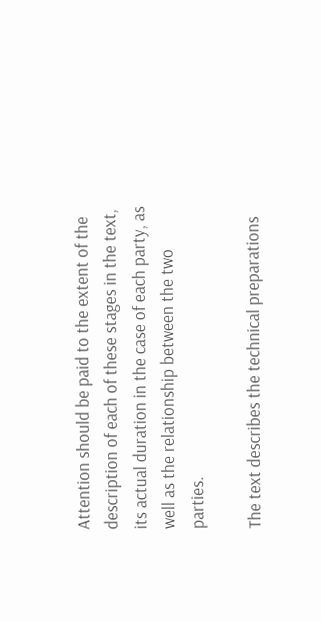Attention should be paid to the extent of the description of each of these stages in the text, its actual duration in the case of each party, as well as the relationship between the two parties.

The text describes the technical preparations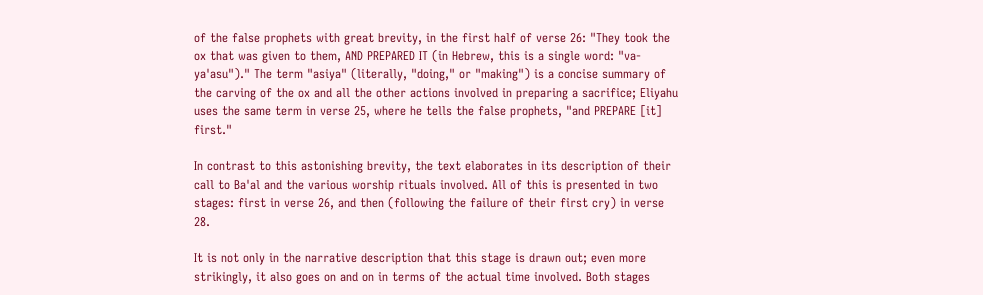of the false prophets with great brevity, in the first half of verse 26: "They took the ox that was given to them, AND PREPARED IT (in Hebrew, this is a single word: "va-ya'asu")." The term "asiya" (literally, "doing," or "making") is a concise summary of the carving of the ox and all the other actions involved in preparing a sacrifice; Eliyahu uses the same term in verse 25, where he tells the false prophets, "and PREPARE [it] first."

In contrast to this astonishing brevity, the text elaborates in its description of their call to Ba'al and the various worship rituals involved. All of this is presented in two stages: first in verse 26, and then (following the failure of their first cry) in verse 28.

It is not only in the narrative description that this stage is drawn out; even more strikingly, it also goes on and on in terms of the actual time involved. Both stages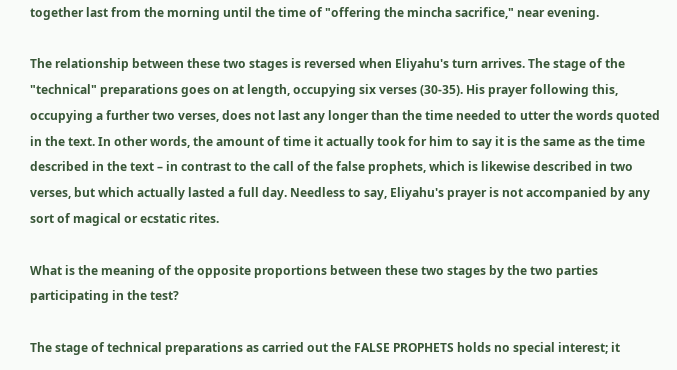together last from the morning until the time of "offering the mincha sacrifice," near evening.

The relationship between these two stages is reversed when Eliyahu's turn arrives. The stage of the "technical" preparations goes on at length, occupying six verses (30-35). His prayer following this, occupying a further two verses, does not last any longer than the time needed to utter the words quoted in the text. In other words, the amount of time it actually took for him to say it is the same as the time described in the text – in contrast to the call of the false prophets, which is likewise described in two verses, but which actually lasted a full day. Needless to say, Eliyahu's prayer is not accompanied by any sort of magical or ecstatic rites.

What is the meaning of the opposite proportions between these two stages by the two parties participating in the test?

The stage of technical preparations as carried out the FALSE PROPHETS holds no special interest; it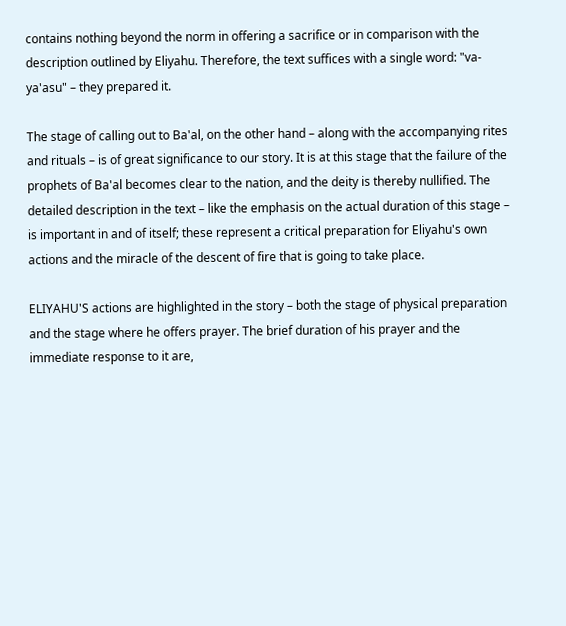contains nothing beyond the norm in offering a sacrifice or in comparison with the description outlined by Eliyahu. Therefore, the text suffices with a single word: "va-ya'asu" – they prepared it.

The stage of calling out to Ba'al, on the other hand – along with the accompanying rites and rituals – is of great significance to our story. It is at this stage that the failure of the prophets of Ba'al becomes clear to the nation, and the deity is thereby nullified. The detailed description in the text – like the emphasis on the actual duration of this stage – is important in and of itself; these represent a critical preparation for Eliyahu's own actions and the miracle of the descent of fire that is going to take place.

ELIYAHU'S actions are highlighted in the story – both the stage of physical preparation and the stage where he offers prayer. The brief duration of his prayer and the immediate response to it are,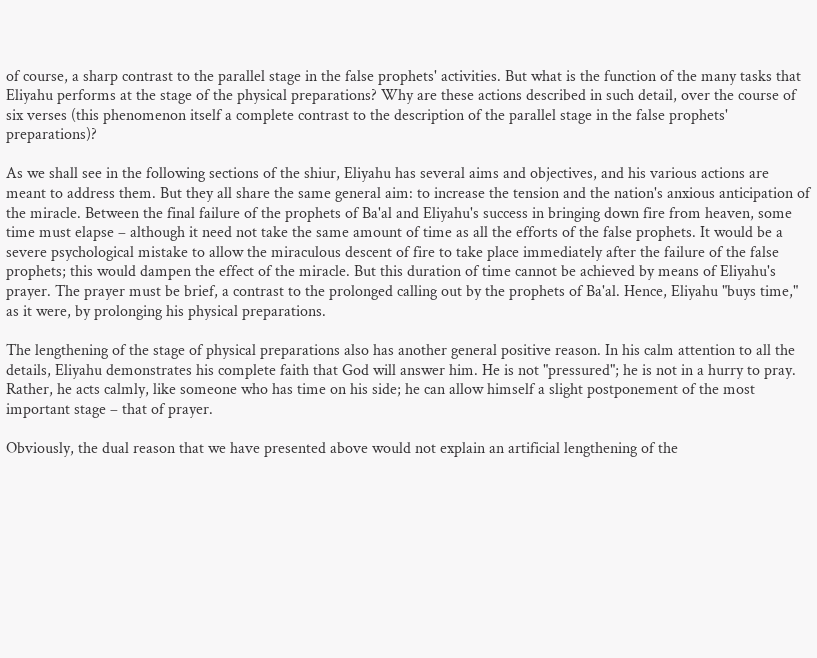of course, a sharp contrast to the parallel stage in the false prophets' activities. But what is the function of the many tasks that Eliyahu performs at the stage of the physical preparations? Why are these actions described in such detail, over the course of six verses (this phenomenon itself a complete contrast to the description of the parallel stage in the false prophets' preparations)?

As we shall see in the following sections of the shiur, Eliyahu has several aims and objectives, and his various actions are meant to address them. But they all share the same general aim: to increase the tension and the nation's anxious anticipation of the miracle. Between the final failure of the prophets of Ba'al and Eliyahu's success in bringing down fire from heaven, some time must elapse – although it need not take the same amount of time as all the efforts of the false prophets. It would be a severe psychological mistake to allow the miraculous descent of fire to take place immediately after the failure of the false prophets; this would dampen the effect of the miracle. But this duration of time cannot be achieved by means of Eliyahu's prayer. The prayer must be brief, a contrast to the prolonged calling out by the prophets of Ba'al. Hence, Eliyahu "buys time," as it were, by prolonging his physical preparations.

The lengthening of the stage of physical preparations also has another general positive reason. In his calm attention to all the details, Eliyahu demonstrates his complete faith that God will answer him. He is not "pressured"; he is not in a hurry to pray. Rather, he acts calmly, like someone who has time on his side; he can allow himself a slight postponement of the most important stage – that of prayer.

Obviously, the dual reason that we have presented above would not explain an artificial lengthening of the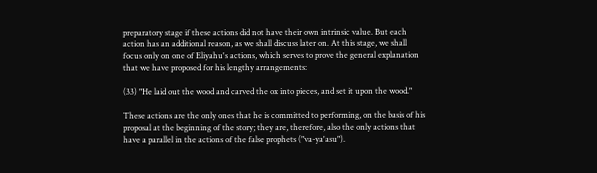preparatory stage if these actions did not have their own intrinsic value. But each action has an additional reason, as we shall discuss later on. At this stage, we shall focus only on one of Eliyahu's actions, which serves to prove the general explanation that we have proposed for his lengthy arrangements:

(33) "He laid out the wood and carved the ox into pieces, and set it upon the wood."

These actions are the only ones that he is committed to performing, on the basis of his proposal at the beginning of the story; they are, therefore, also the only actions that have a parallel in the actions of the false prophets ("va-ya'asu").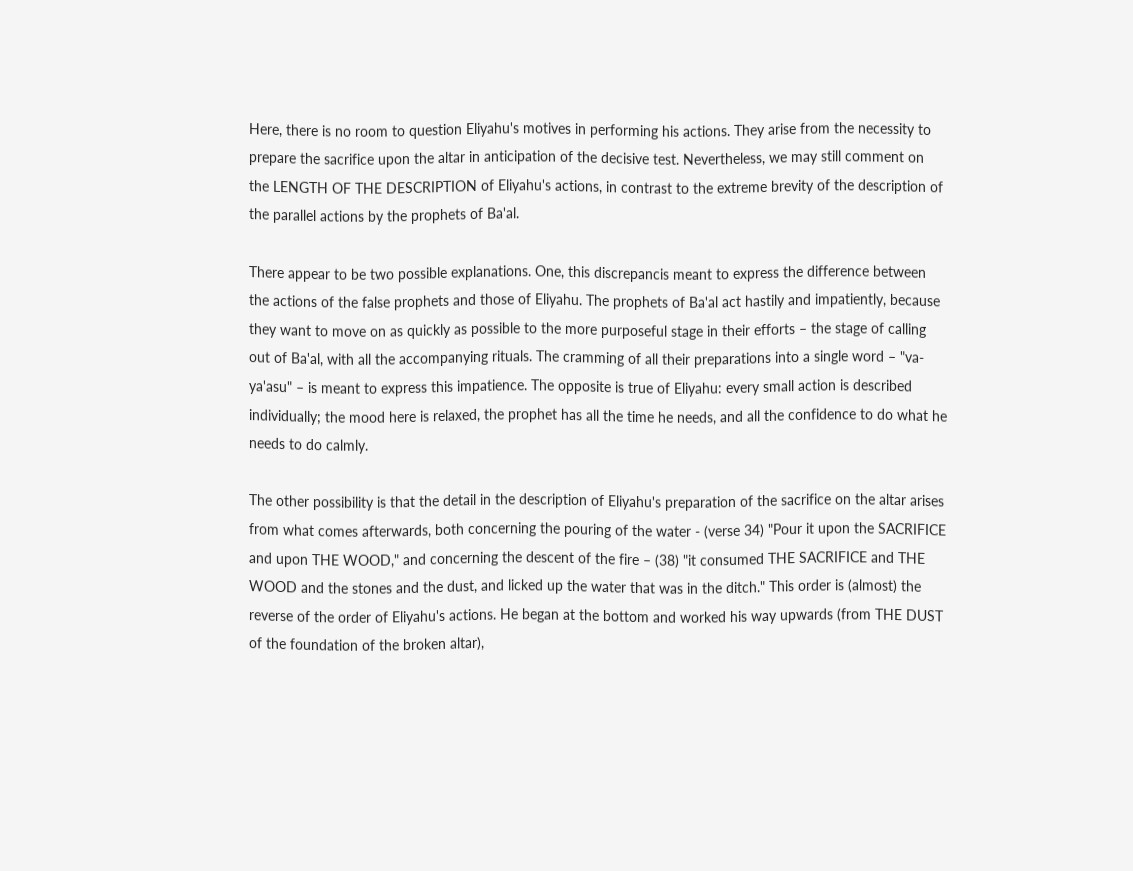Here, there is no room to question Eliyahu's motives in performing his actions. They arise from the necessity to prepare the sacrifice upon the altar in anticipation of the decisive test. Nevertheless, we may still comment on the LENGTH OF THE DESCRIPTION of Eliyahu's actions, in contrast to the extreme brevity of the description of the parallel actions by the prophets of Ba'al.

There appear to be two possible explanations. One, this discrepancis meant to express the difference between the actions of the false prophets and those of Eliyahu. The prophets of Ba'al act hastily and impatiently, because they want to move on as quickly as possible to the more purposeful stage in their efforts – the stage of calling out of Ba'al, with all the accompanying rituals. The cramming of all their preparations into a single word – "va-ya'asu" – is meant to express this impatience. The opposite is true of Eliyahu: every small action is described individually; the mood here is relaxed, the prophet has all the time he needs, and all the confidence to do what he needs to do calmly.

The other possibility is that the detail in the description of Eliyahu's preparation of the sacrifice on the altar arises from what comes afterwards, both concerning the pouring of the water - (verse 34) "Pour it upon the SACRIFICE and upon THE WOOD," and concerning the descent of the fire – (38) "it consumed THE SACRIFICE and THE WOOD and the stones and the dust, and licked up the water that was in the ditch." This order is (almost) the reverse of the order of Eliyahu's actions. He began at the bottom and worked his way upwards (from THE DUST of the foundation of the broken altar),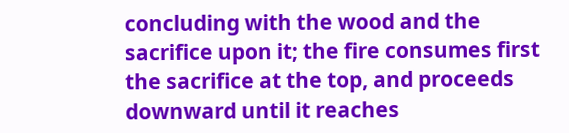concluding with the wood and the sacrifice upon it; the fire consumes first the sacrifice at the top, and proceeds downward until it reaches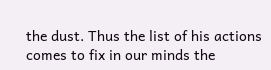the dust. Thus the list of his actions comes to fix in our minds the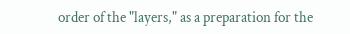order of the "layers," as a preparation for the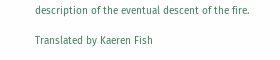description of the eventual descent of the fire.

Translated by Kaeren Fish